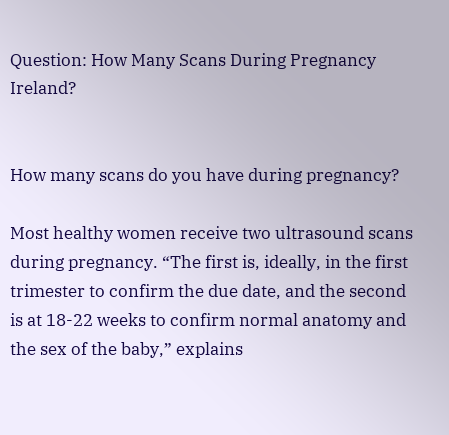Question: How Many Scans During Pregnancy Ireland?


How many scans do you have during pregnancy?

Most healthy women receive two ultrasound scans during pregnancy. “The first is, ideally, in the first trimester to confirm the due date, and the second is at 18-22 weeks to confirm normal anatomy and the sex of the baby,” explains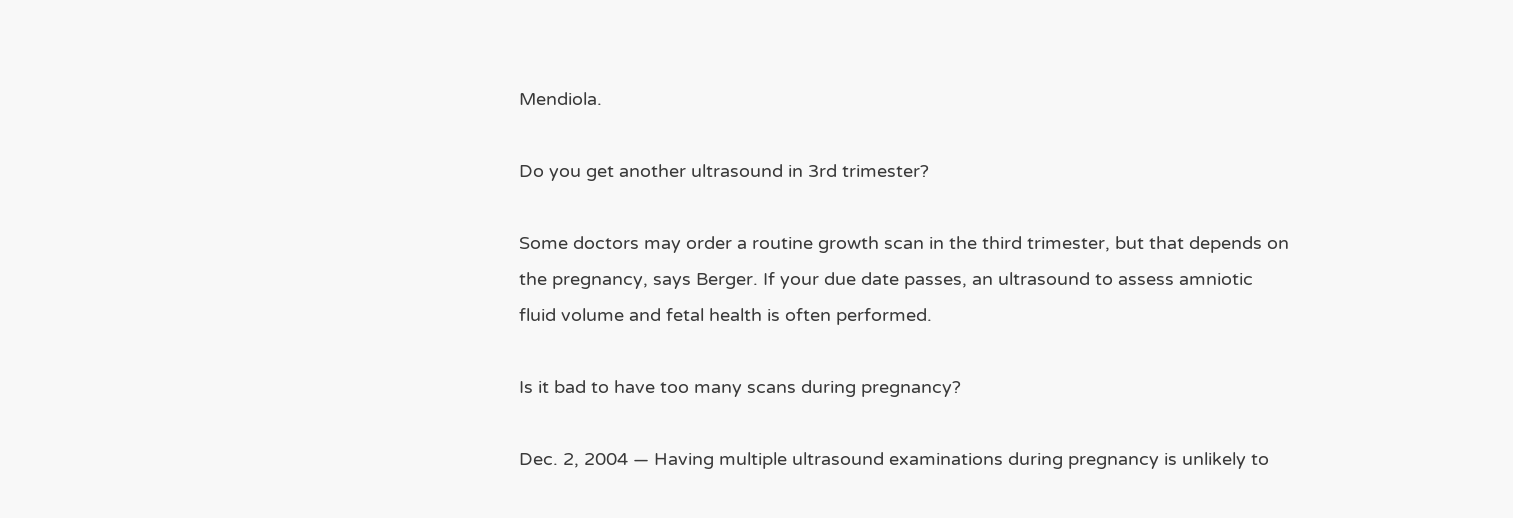Mendiola.

Do you get another ultrasound in 3rd trimester?

Some doctors may order a routine growth scan in the third trimester, but that depends on the pregnancy, says Berger. If your due date passes, an ultrasound to assess amniotic fluid volume and fetal health is often performed.

Is it bad to have too many scans during pregnancy?

Dec. 2, 2004 — Having multiple ultrasound examinations during pregnancy is unlikely to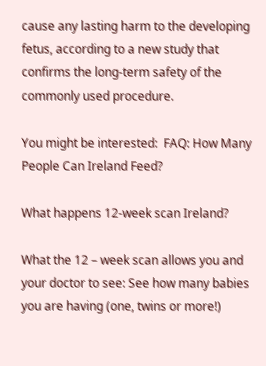cause any lasting harm to the developing fetus, according to a new study that confirms the long-term safety of the commonly used procedure.

You might be interested:  FAQ: How Many People Can Ireland Feed?

What happens 12-week scan Ireland?

What the 12 – week scan allows you and your doctor to see: See how many babies you are having (one, twins or more!)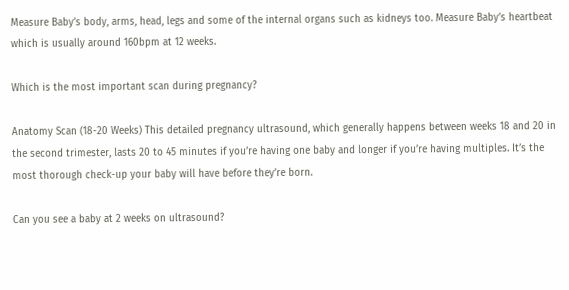Measure Baby’s body, arms, head, legs and some of the internal organs such as kidneys too. Measure Baby’s heartbeat which is usually around 160bpm at 12 weeks.

Which is the most important scan during pregnancy?

Anatomy Scan (18-20 Weeks) This detailed pregnancy ultrasound, which generally happens between weeks 18 and 20 in the second trimester, lasts 20 to 45 minutes if you’re having one baby and longer if you’re having multiples. It’s the most thorough check-up your baby will have before they’re born.

Can you see a baby at 2 weeks on ultrasound?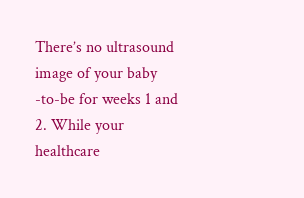There’s no ultrasound image of your baby -to-be for weeks 1 and 2. While your healthcare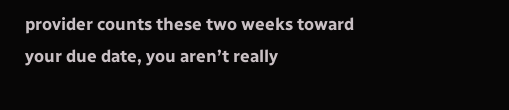provider counts these two weeks toward your due date, you aren’t really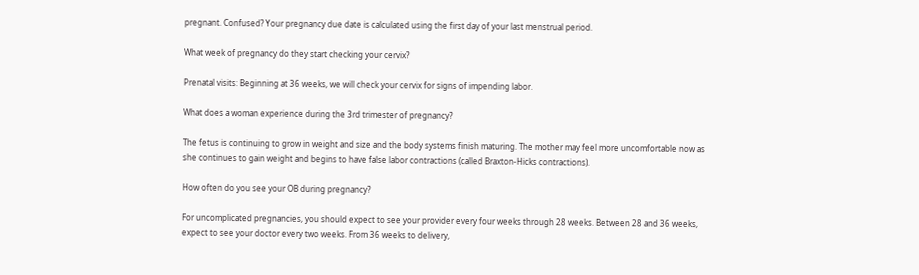pregnant. Confused? Your pregnancy due date is calculated using the first day of your last menstrual period.

What week of pregnancy do they start checking your cervix?

Prenatal visits: Beginning at 36 weeks, we will check your cervix for signs of impending labor.

What does a woman experience during the 3rd trimester of pregnancy?

The fetus is continuing to grow in weight and size and the body systems finish maturing. The mother may feel more uncomfortable now as she continues to gain weight and begins to have false labor contractions (called Braxton-Hicks contractions).

How often do you see your OB during pregnancy?

For uncomplicated pregnancies, you should expect to see your provider every four weeks through 28 weeks. Between 28 and 36 weeks, expect to see your doctor every two weeks. From 36 weeks to delivery,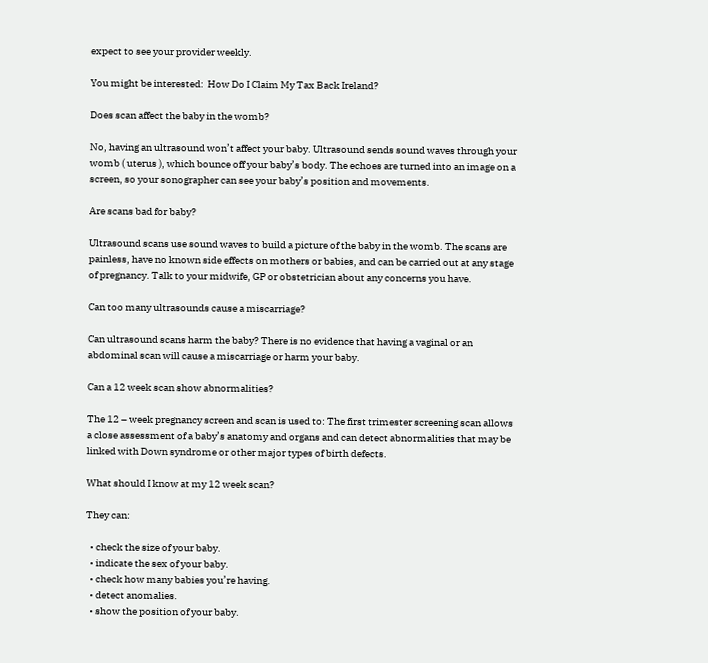expect to see your provider weekly.

You might be interested:  How Do I Claim My Tax Back Ireland?

Does scan affect the baby in the womb?

No, having an ultrasound won’t affect your baby. Ultrasound sends sound waves through your womb ( uterus ), which bounce off your baby’s body. The echoes are turned into an image on a screen, so your sonographer can see your baby’s position and movements.

Are scans bad for baby?

Ultrasound scans use sound waves to build a picture of the baby in the womb. The scans are painless, have no known side effects on mothers or babies, and can be carried out at any stage of pregnancy. Talk to your midwife, GP or obstetrician about any concerns you have.

Can too many ultrasounds cause a miscarriage?

Can ultrasound scans harm the baby? There is no evidence that having a vaginal or an abdominal scan will cause a miscarriage or harm your baby.

Can a 12 week scan show abnormalities?

The 12 – week pregnancy screen and scan is used to: The first trimester screening scan allows a close assessment of a baby’s anatomy and organs and can detect abnormalities that may be linked with Down syndrome or other major types of birth defects.

What should I know at my 12 week scan?

They can:

  • check the size of your baby.
  • indicate the sex of your baby.
  • check how many babies you’re having.
  • detect anomalies.
  • show the position of your baby.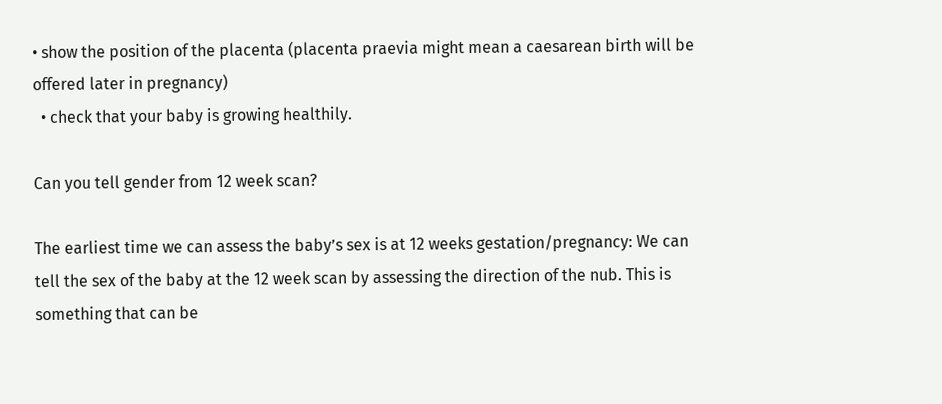• show the position of the placenta (placenta praevia might mean a caesarean birth will be offered later in pregnancy)
  • check that your baby is growing healthily.

Can you tell gender from 12 week scan?

The earliest time we can assess the baby’s sex is at 12 weeks gestation/pregnancy: We can tell the sex of the baby at the 12 week scan by assessing the direction of the nub. This is something that can be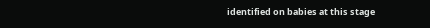identified on babies at this stage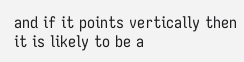and if it points vertically then it is likely to be a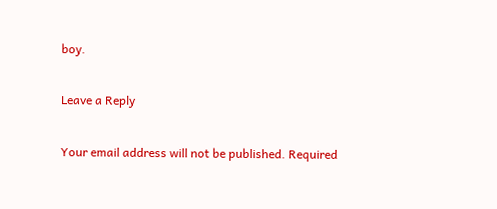boy.

Leave a Reply

Your email address will not be published. Required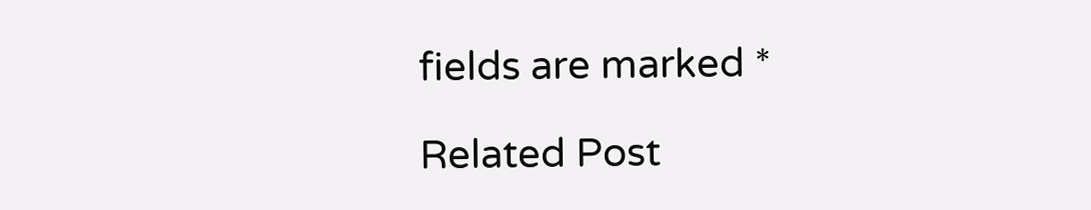fields are marked *

Related Post